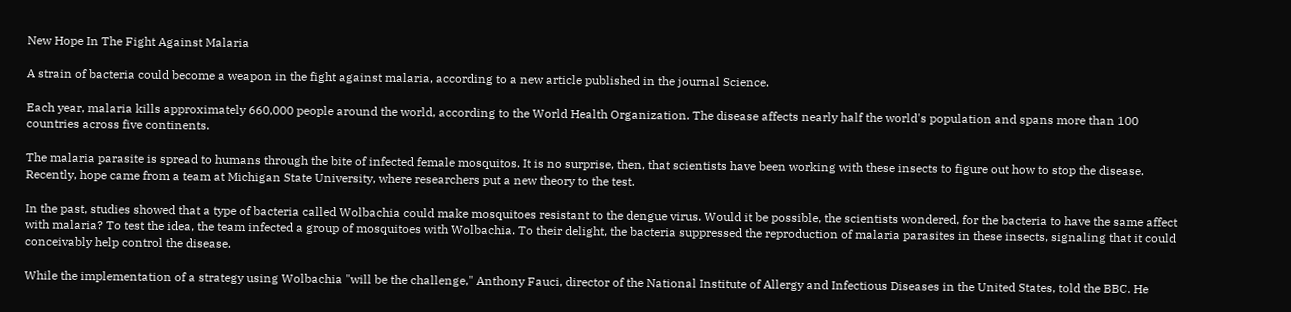New Hope In The Fight Against Malaria

A strain of bacteria could become a weapon in the fight against malaria, according to a new article published in the journal Science.

Each year, malaria kills approximately 660,000 people around the world, according to the World Health Organization. The disease affects nearly half the world's population and spans more than 100 countries across five continents.

The malaria parasite is spread to humans through the bite of infected female mosquitos. It is no surprise, then, that scientists have been working with these insects to figure out how to stop the disease. Recently, hope came from a team at Michigan State University, where researchers put a new theory to the test.

In the past, studies showed that a type of bacteria called Wolbachia could make mosquitoes resistant to the dengue virus. Would it be possible, the scientists wondered, for the bacteria to have the same affect with malaria? To test the idea, the team infected a group of mosquitoes with Wolbachia. To their delight, the bacteria suppressed the reproduction of malaria parasites in these insects, signaling that it could conceivably help control the disease.

While the implementation of a strategy using Wolbachia "will be the challenge," Anthony Fauci, director of the National Institute of Allergy and Infectious Diseases in the United States, told the BBC. He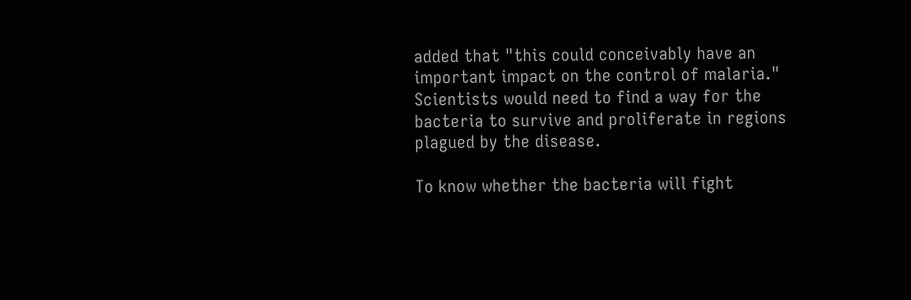added that "this could conceivably have an important impact on the control of malaria." Scientists would need to find a way for the bacteria to survive and proliferate in regions plagued by the disease.

To know whether the bacteria will fight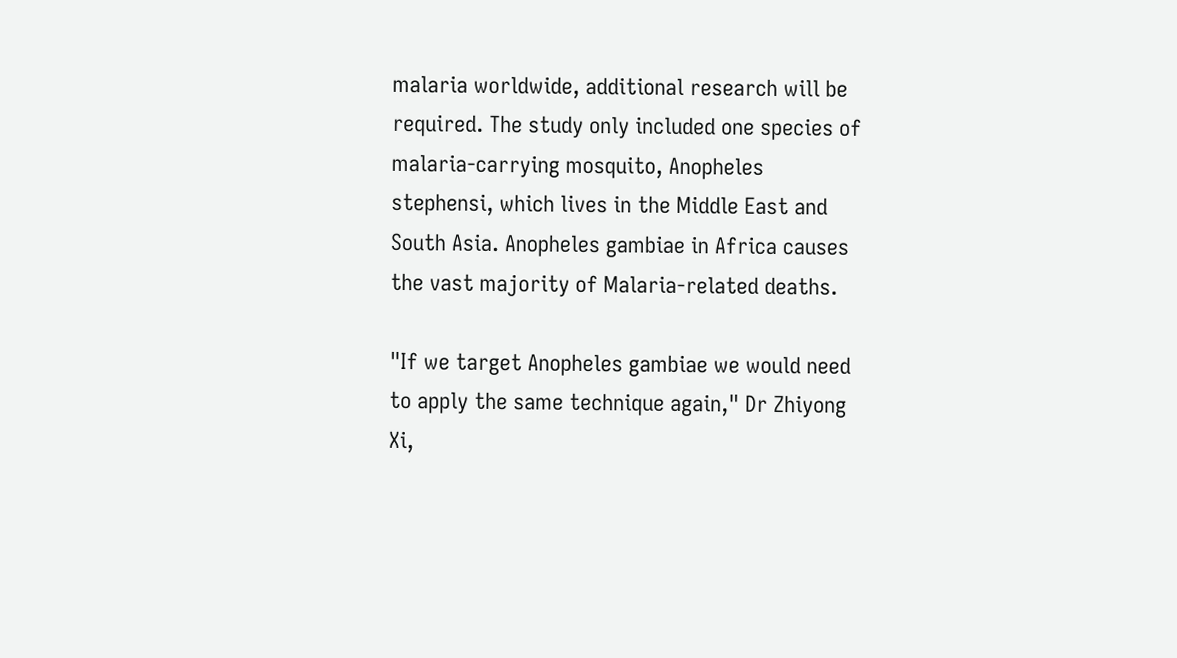malaria worldwide, additional research will be required. The study only included one species of malaria-carrying mosquito, Anopheles stephensi, which lives in the Middle East and South Asia. Anopheles gambiae in Africa causes the vast majority of Malaria-related deaths.

"If we target Anopheles gambiae we would need to apply the same technique again," Dr Zhiyong Xi,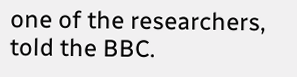one of the researchers, told the BBC.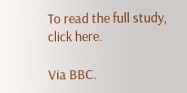To read the full study, click here.

Via BBC.